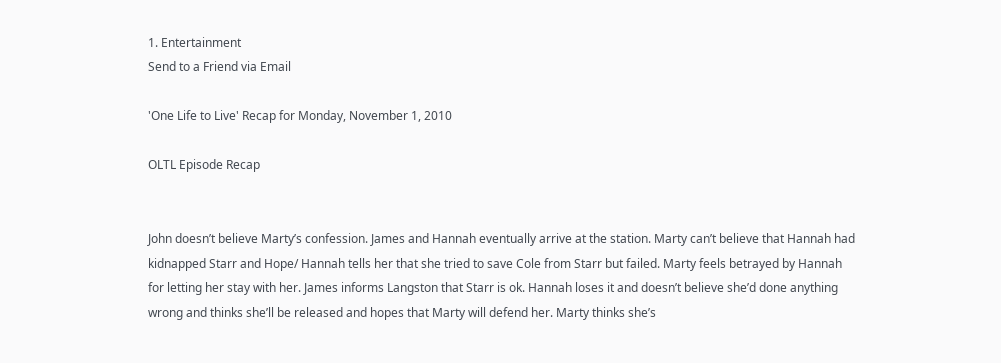1. Entertainment
Send to a Friend via Email

'One Life to Live' Recap for Monday, November 1, 2010

OLTL Episode Recap


John doesn’t believe Marty’s confession. James and Hannah eventually arrive at the station. Marty can’t believe that Hannah had kidnapped Starr and Hope/ Hannah tells her that she tried to save Cole from Starr but failed. Marty feels betrayed by Hannah for letting her stay with her. James informs Langston that Starr is ok. Hannah loses it and doesn’t believe she’d done anything wrong and thinks she’ll be released and hopes that Marty will defend her. Marty thinks she’s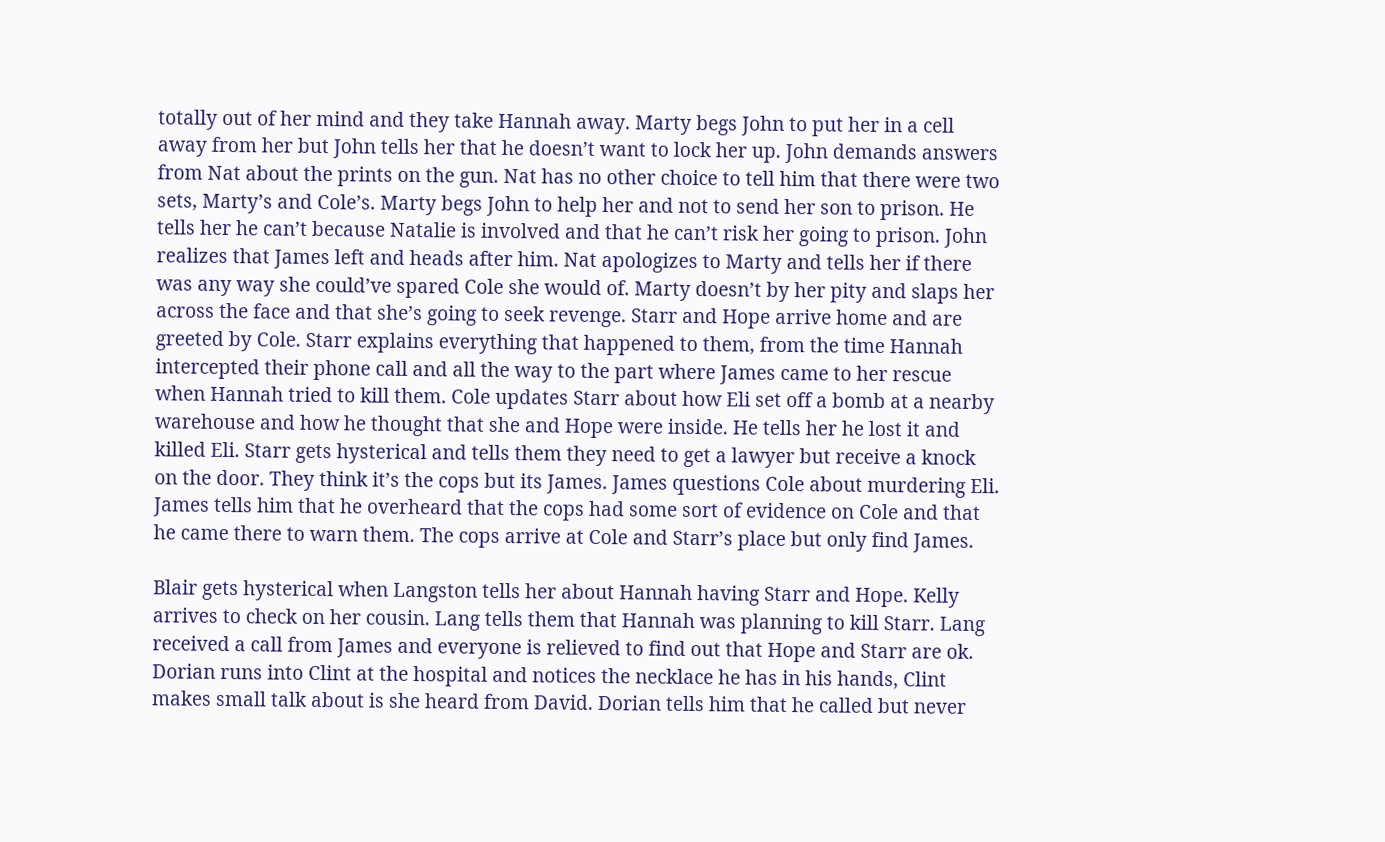totally out of her mind and they take Hannah away. Marty begs John to put her in a cell away from her but John tells her that he doesn’t want to lock her up. John demands answers from Nat about the prints on the gun. Nat has no other choice to tell him that there were two sets, Marty’s and Cole’s. Marty begs John to help her and not to send her son to prison. He tells her he can’t because Natalie is involved and that he can’t risk her going to prison. John realizes that James left and heads after him. Nat apologizes to Marty and tells her if there was any way she could’ve spared Cole she would of. Marty doesn’t by her pity and slaps her across the face and that she’s going to seek revenge. Starr and Hope arrive home and are greeted by Cole. Starr explains everything that happened to them, from the time Hannah intercepted their phone call and all the way to the part where James came to her rescue when Hannah tried to kill them. Cole updates Starr about how Eli set off a bomb at a nearby warehouse and how he thought that she and Hope were inside. He tells her he lost it and killed Eli. Starr gets hysterical and tells them they need to get a lawyer but receive a knock on the door. They think it’s the cops but its James. James questions Cole about murdering Eli. James tells him that he overheard that the cops had some sort of evidence on Cole and that he came there to warn them. The cops arrive at Cole and Starr’s place but only find James.

Blair gets hysterical when Langston tells her about Hannah having Starr and Hope. Kelly arrives to check on her cousin. Lang tells them that Hannah was planning to kill Starr. Lang received a call from James and everyone is relieved to find out that Hope and Starr are ok. Dorian runs into Clint at the hospital and notices the necklace he has in his hands, Clint makes small talk about is she heard from David. Dorian tells him that he called but never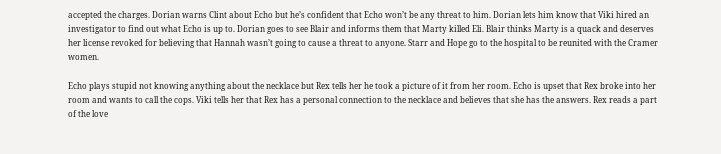accepted the charges. Dorian warns Clint about Echo but he’s confident that Echo won’t be any threat to him. Dorian lets him know that Viki hired an investigator to find out what Echo is up to. Dorian goes to see Blair and informs them that Marty killed Eli. Blair thinks Marty is a quack and deserves her license revoked for believing that Hannah wasn’t going to cause a threat to anyone. Starr and Hope go to the hospital to be reunited with the Cramer women.

Echo plays stupid not knowing anything about the necklace but Rex tells her he took a picture of it from her room. Echo is upset that Rex broke into her room and wants to call the cops. Viki tells her that Rex has a personal connection to the necklace and believes that she has the answers. Rex reads a part of the love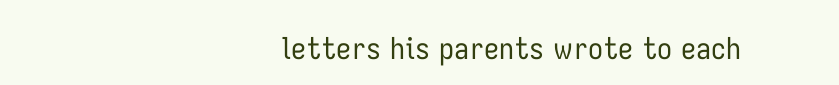letters his parents wrote to each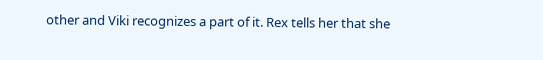other and Viki recognizes a part of it. Rex tells her that she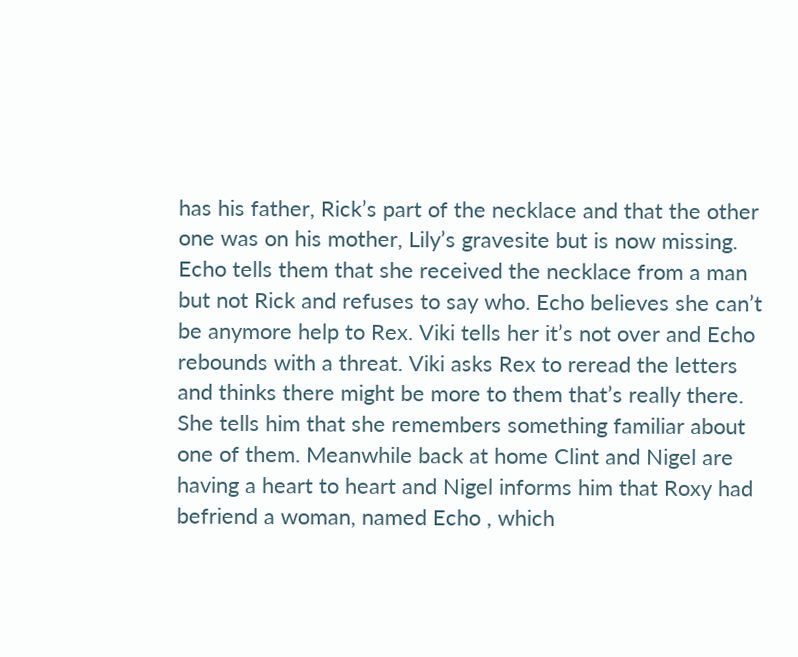has his father, Rick’s part of the necklace and that the other one was on his mother, Lily’s gravesite but is now missing. Echo tells them that she received the necklace from a man but not Rick and refuses to say who. Echo believes she can’t be anymore help to Rex. Viki tells her it’s not over and Echo rebounds with a threat. Viki asks Rex to reread the letters and thinks there might be more to them that’s really there. She tells him that she remembers something familiar about one of them. Meanwhile back at home Clint and Nigel are having a heart to heart and Nigel informs him that Roxy had befriend a woman, named Echo , which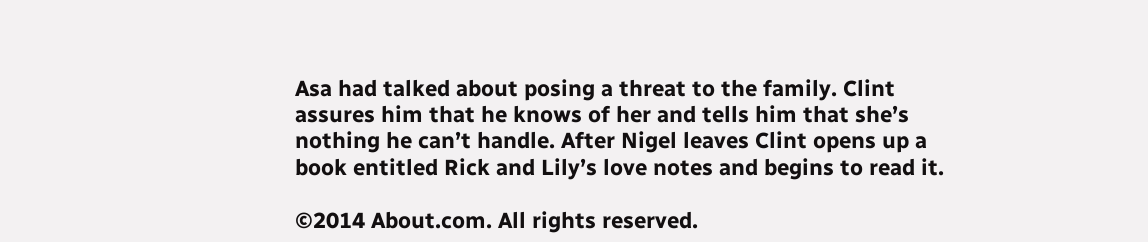Asa had talked about posing a threat to the family. Clint assures him that he knows of her and tells him that she’s nothing he can’t handle. After Nigel leaves Clint opens up a book entitled Rick and Lily’s love notes and begins to read it.

©2014 About.com. All rights reserved.